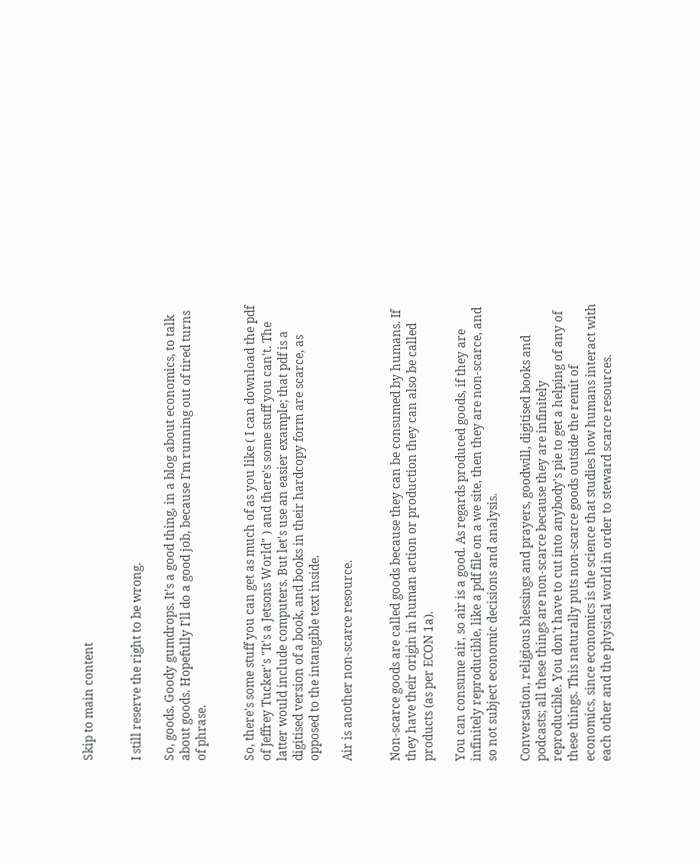Skip to main content


I still reserve the right to be wrong.

So, goods. Goody gumdrops. It's a good thing, in a blog about economics, to talk about goods. Hopefully I'll do a good job, because I'm running out of tired turns of phrase.


So, there's some stuff you can get as much of as you like ( I can download the pdf of Jeffrey Tucker's "It's a Jetsons World" ) and there's some stuff you can't. The latter would include computers. But let's use an easier example; that pdf is a digitised version of a book, and books in their hardcopy form are scarce, as opposed to the intangible text inside.

Air is another non-scarce resource.


Non-scarce goods are called goods because they can be consumed by humans. If they have their origin in human action or production they can also be called products (as per ECON 1a).

You can consume air, so air is a good. As regards produced goods, if they are infinitely reproducible, like a pdf file on a we site, then they are non-scarce, and so not subject economic decisions and analysis.

Conversation, religious blessings and prayers, goodwill, digitised books and podcasts; all these things are non-scarce because they are infinitely reproducible. You don't have to cut into anybody's pie to get a helping of any of these things. This naturally puts non-scarce goods outside the remit of economics, since economics is the science that studies how humans interact with each other and the physical world in order to steward scarce resources.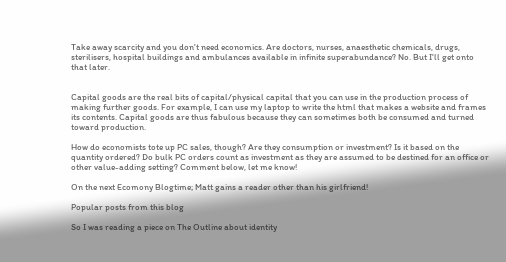Take away scarcity and you don't need economics. Are doctors, nurses, anaesthetic chemicals, drugs, sterilisers, hospital buildings and ambulances available in infinite superabundance? No. But I'll get onto that later.


Capital goods are the real bits of capital/physical capital that you can use in the production process of making further goods. For example, I can use my laptop to write the html that makes a website and frames its contents. Capital goods are thus fabulous because they can sometimes both be consumed and turned toward production.

How do economists tote up PC sales, though? Are they consumption or investment? Is it based on the quantity ordered? Do bulk PC orders count as investment as they are assumed to be destined for an office or other value-adding setting? Comment below, let me know!

On the next Ecomony Blogtime; Matt gains a reader other than his girlfriend!

Popular posts from this blog

So I was reading a piece on The Outline about identity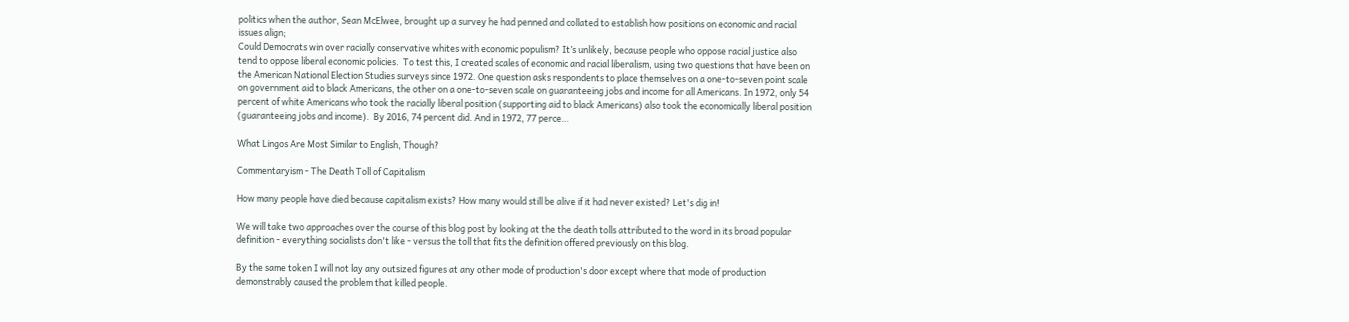politics when the author, Sean McElwee, brought up a survey he had penned and collated to establish how positions on economic and racial issues align;
Could Democrats win over racially conservative whites with economic populism? It’s unlikely, because people who oppose racial justice also tend to oppose liberal economic policies.  To test this, I created scales of economic and racial liberalism, using two questions that have been on the American National Election Studies surveys since 1972. One question asks respondents to place themselves on a one-to-seven point scale on government aid to black Americans, the other on a one-to-seven scale on guaranteeing jobs and income for all Americans. In 1972, only 54 percent of white Americans who took the racially liberal position (supporting aid to black Americans) also took the economically liberal position (guaranteeing jobs and income).  By 2016, 74 percent did. And in 1972, 77 perce…

What Lingos Are Most Similar to English, Though?

Commentaryism - The Death Toll of Capitalism

How many people have died because capitalism exists? How many would still be alive if it had never existed? Let's dig in!

We will take two approaches over the course of this blog post by looking at the the death tolls attributed to the word in its broad popular definition - everything socialists don't like - versus the toll that fits the definition offered previously on this blog.

By the same token I will not lay any outsized figures at any other mode of production's door except where that mode of production demonstrably caused the problem that killed people.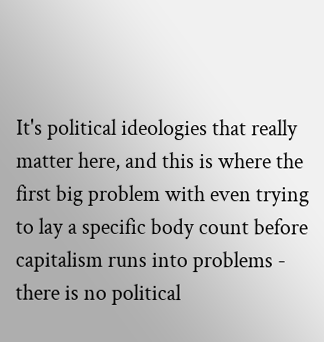It's political ideologies that really matter here, and this is where the first big problem with even trying to lay a specific body count before capitalism runs into problems - there is no political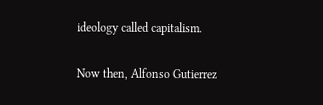ideology called capitalism.

Now then, Alfonso Gutierrez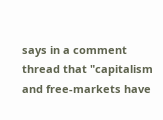says in a comment thread that "capitalism and free-markets have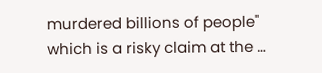murdered billions of people" which is a risky claim at the …